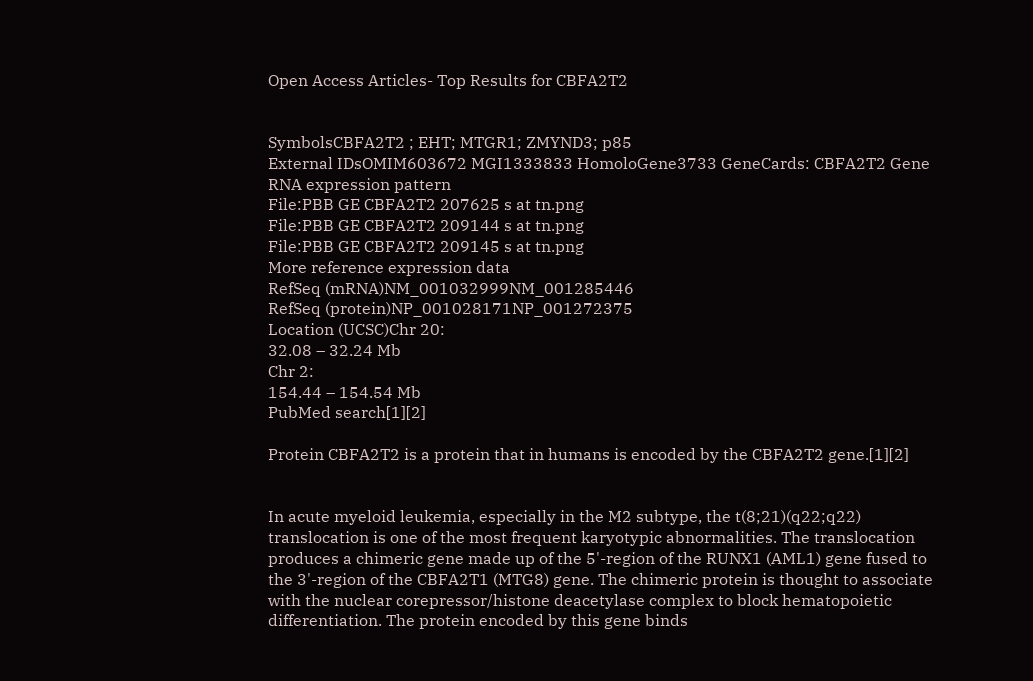Open Access Articles- Top Results for CBFA2T2


SymbolsCBFA2T2 ; EHT; MTGR1; ZMYND3; p85
External IDsOMIM603672 MGI1333833 HomoloGene3733 GeneCards: CBFA2T2 Gene
RNA expression pattern
File:PBB GE CBFA2T2 207625 s at tn.png
File:PBB GE CBFA2T2 209144 s at tn.png
File:PBB GE CBFA2T2 209145 s at tn.png
More reference expression data
RefSeq (mRNA)NM_001032999NM_001285446
RefSeq (protein)NP_001028171NP_001272375
Location (UCSC)Chr 20:
32.08 – 32.24 Mb
Chr 2:
154.44 – 154.54 Mb
PubMed search[1][2]

Protein CBFA2T2 is a protein that in humans is encoded by the CBFA2T2 gene.[1][2]


In acute myeloid leukemia, especially in the M2 subtype, the t(8;21)(q22;q22) translocation is one of the most frequent karyotypic abnormalities. The translocation produces a chimeric gene made up of the 5'-region of the RUNX1 (AML1) gene fused to the 3'-region of the CBFA2T1 (MTG8) gene. The chimeric protein is thought to associate with the nuclear corepressor/histone deacetylase complex to block hematopoietic differentiation. The protein encoded by this gene binds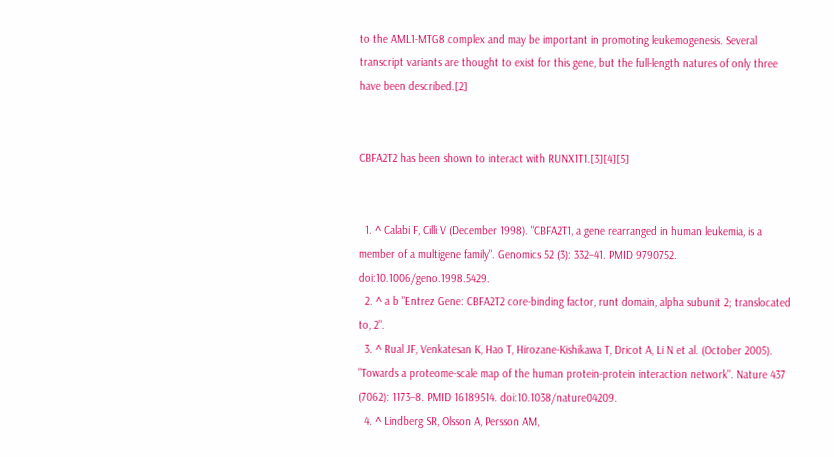to the AML1-MTG8 complex and may be important in promoting leukemogenesis. Several transcript variants are thought to exist for this gene, but the full-length natures of only three have been described.[2]


CBFA2T2 has been shown to interact with RUNX1T1.[3][4][5]


  1. ^ Calabi F, Cilli V (December 1998). "CBFA2T1, a gene rearranged in human leukemia, is a member of a multigene family". Genomics 52 (3): 332–41. PMID 9790752. doi:10.1006/geno.1998.5429.
  2. ^ a b "Entrez Gene: CBFA2T2 core-binding factor, runt domain, alpha subunit 2; translocated to, 2".
  3. ^ Rual JF, Venkatesan K, Hao T, Hirozane-Kishikawa T, Dricot A, Li N et al. (October 2005). "Towards a proteome-scale map of the human protein-protein interaction network". Nature 437 (7062): 1173–8. PMID 16189514. doi:10.1038/nature04209.
  4. ^ Lindberg SR, Olsson A, Persson AM,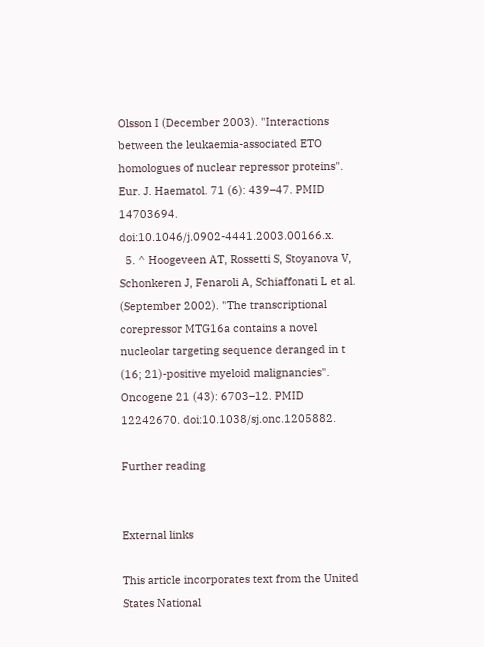Olsson I (December 2003). "Interactions between the leukaemia-associated ETO homologues of nuclear repressor proteins". Eur. J. Haematol. 71 (6): 439–47. PMID 14703694. doi:10.1046/j.0902-4441.2003.00166.x.
  5. ^ Hoogeveen AT, Rossetti S, Stoyanova V, Schonkeren J, Fenaroli A, Schiaffonati L et al. (September 2002). "The transcriptional corepressor MTG16a contains a novel nucleolar targeting sequence deranged in t (16; 21)-positive myeloid malignancies". Oncogene 21 (43): 6703–12. PMID 12242670. doi:10.1038/sj.onc.1205882.

Further reading


External links

This article incorporates text from the United States National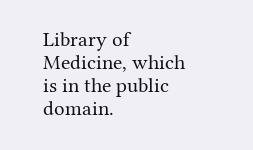Library of Medicine, which is in the public domain.